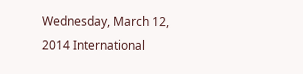Wednesday, March 12, 2014 International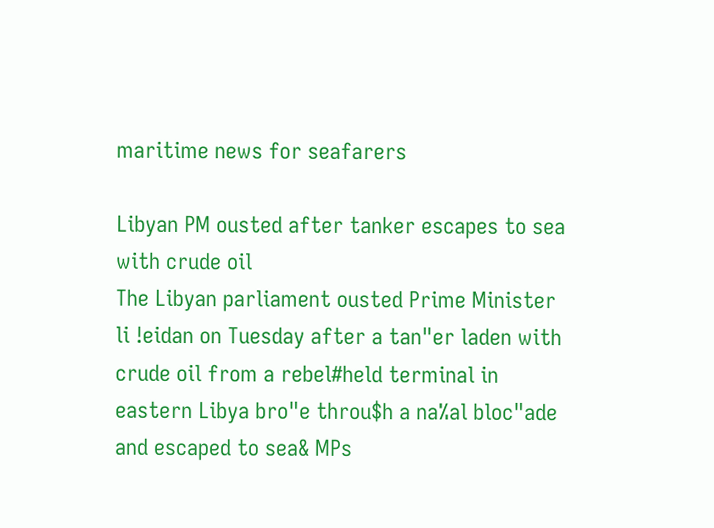maritime news for seafarers

Libyan PM ousted after tanker escapes to sea with crude oil
The Libyan parliament ousted Prime Minister li !eidan on Tuesday after a tan"er laden with crude oil from a rebel#held terminal in eastern Libya bro"e throu$h a na%al bloc"ade and escaped to sea& MPs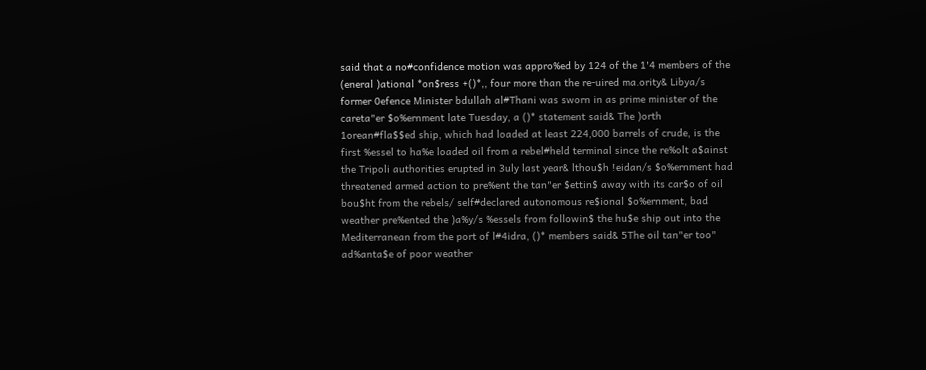said that a no#confidence motion was appro%ed by 124 of the 1'4 members of the (eneral )ational *on$ress +()*,, four more than the re-uired ma.ority& Libya/s former 0efence Minister bdullah al#Thani was sworn in as prime minister of the careta"er $o%ernment late Tuesday, a ()* statement said& The )orth 1orean#fla$$ed ship, which had loaded at least 224,000 barrels of crude, is the first %essel to ha%e loaded oil from a rebel#held terminal since the re%olt a$ainst the Tripoli authorities erupted in 3uly last year& lthou$h !eidan/s $o%ernment had threatened armed action to pre%ent the tan"er $ettin$ away with its car$o of oil bou$ht from the rebels/ self#declared autonomous re$ional $o%ernment, bad weather pre%ented the )a%y/s %essels from followin$ the hu$e ship out into the Mediterranean from the port of l#4idra, ()* members said& 5The oil tan"er too" ad%anta$e of poor weather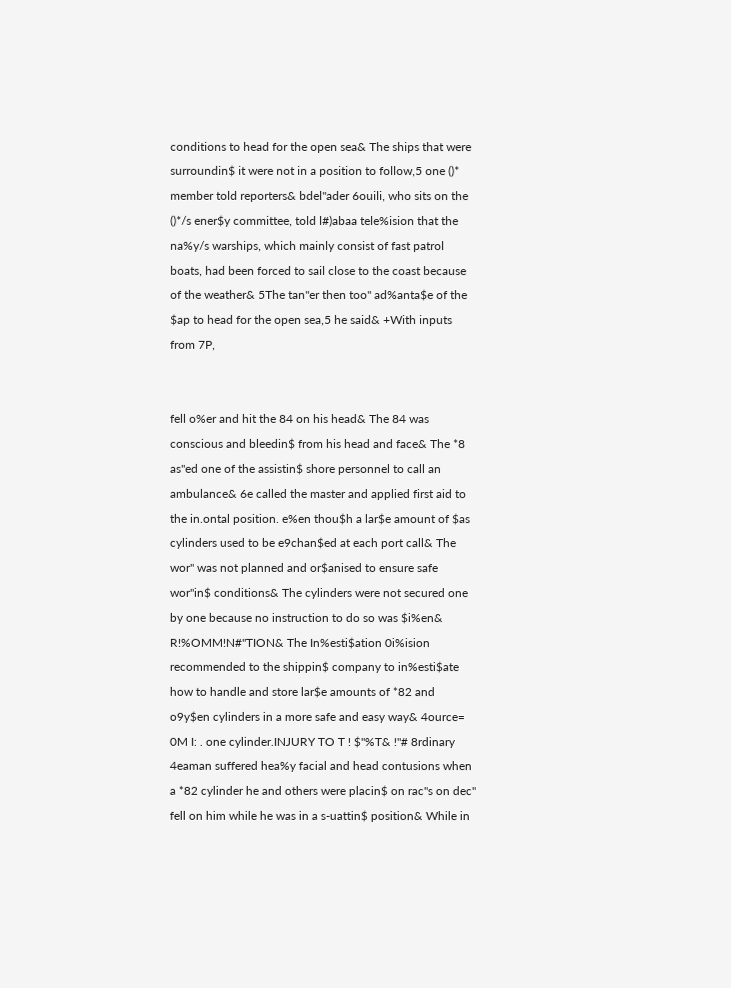conditions to head for the open sea& The ships that were surroundin$ it were not in a position to follow,5 one ()* member told reporters& bdel"ader 6ouili, who sits on the ()*/s ener$y committee, told l#)abaa tele%ision that the na%y/s warships, which mainly consist of fast patrol boats, had been forced to sail close to the coast because of the weather& 5The tan"er then too" ad%anta$e of the $ap to head for the open sea,5 he said& +With inputs from 7P,


fell o%er and hit the 84 on his head& The 84 was conscious and bleedin$ from his head and face& The *8 as"ed one of the assistin$ shore personnel to call an ambulance& 6e called the master and applied first aid to the in.ontal position. e%en thou$h a lar$e amount of $as cylinders used to be e9chan$ed at each port call& The wor" was not planned and or$anised to ensure safe wor"in$ conditions& The cylinders were not secured one by one because no instruction to do so was $i%en& R!%OMM!N#"TION& The In%esti$ation 0i%ision recommended to the shippin$ company to in%esti$ate how to handle and store lar$e amounts of *82 and o9y$en cylinders in a more safe and easy way& 4ource= 0M I: . one cylinder.INJURY TO T ! $"%T& !"# 8rdinary 4eaman suffered hea%y facial and head contusions when a *82 cylinder he and others were placin$ on rac"s on dec" fell on him while he was in a s-uattin$ position& While in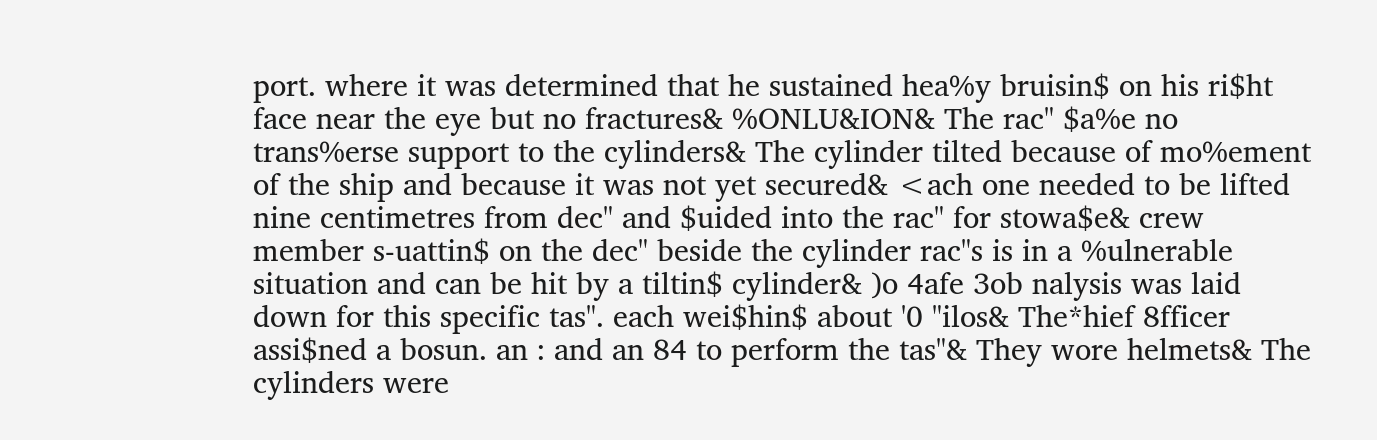port. where it was determined that he sustained hea%y bruisin$ on his ri$ht face near the eye but no fractures& %ONLU&ION& The rac" $a%e no trans%erse support to the cylinders& The cylinder tilted because of mo%ement of the ship and because it was not yet secured& <ach one needed to be lifted nine centimetres from dec" and $uided into the rac" for stowa$e& crew member s-uattin$ on the dec" beside the cylinder rac"s is in a %ulnerable situation and can be hit by a tiltin$ cylinder& )o 4afe 3ob nalysis was laid down for this specific tas". each wei$hin$ about '0 "ilos& The*hief 8fficer assi$ned a bosun. an : and an 84 to perform the tas"& They wore helmets& The cylinders were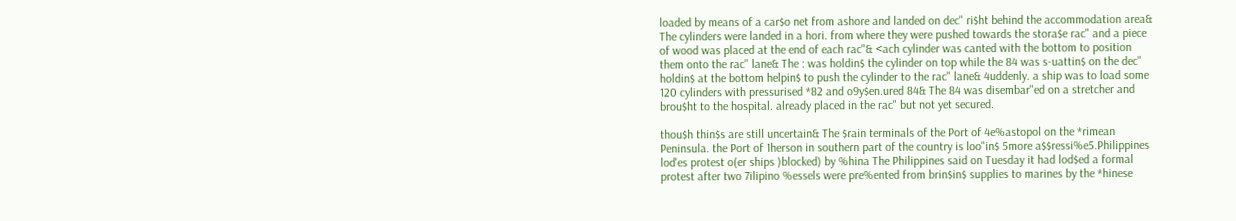loaded by means of a car$o net from ashore and landed on dec" ri$ht behind the accommodation area& The cylinders were landed in a hori. from where they were pushed towards the stora$e rac" and a piece of wood was placed at the end of each rac"& <ach cylinder was canted with the bottom to position them onto the rac" lane& The : was holdin$ the cylinder on top while the 84 was s-uattin$ on the dec" holdin$ at the bottom helpin$ to push the cylinder to the rac" lane& 4uddenly. a ship was to load some 120 cylinders with pressurised *82 and o9y$en.ured 84& The 84 was disembar"ed on a stretcher and brou$ht to the hospital. already placed in the rac" but not yet secured.

thou$h thin$s are still uncertain& The $rain terminals of the Port of 4e%astopol on the *rimean Peninsula. the Port of 1herson in southern part of the country is loo"in$ 5more a$$ressi%e5.Philippines lod'es protest o(er ships )blocked) by %hina The Philippines said on Tuesday it had lod$ed a formal protest after two 7ilipino %essels were pre%ented from brin$in$ supplies to marines by the *hinese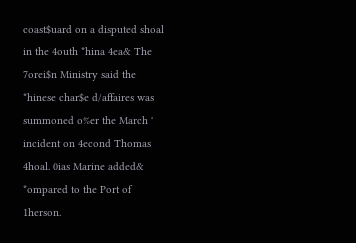coast$uard on a disputed shoal in the 4outh *hina 4ea& The 7orei$n Ministry said the *hinese char$e d/affaires was summoned o%er the March ' incident on 4econd Thomas 4hoal. 0ias Marine added& *ompared to the Port of 1herson.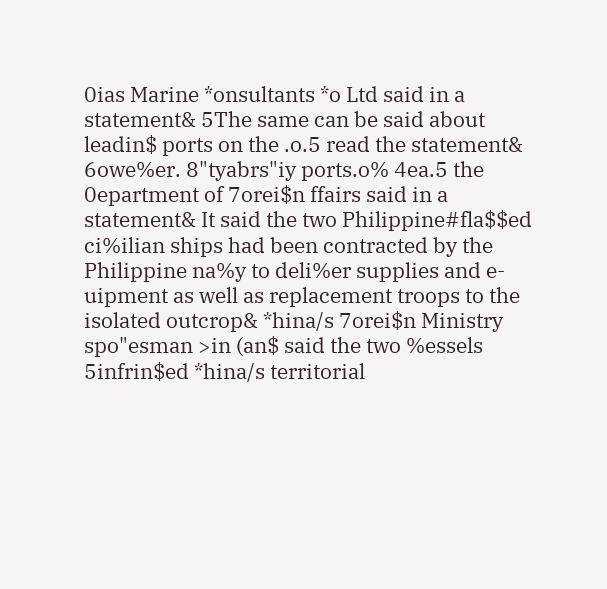0ias Marine *onsultants *o Ltd said in a statement& 5The same can be said about leadin$ ports on the .o.5 read the statement& 6owe%er. 8"tyabrs"iy ports.o% 4ea.5 the 0epartment of 7orei$n ffairs said in a statement& It said the two Philippine#fla$$ed ci%ilian ships had been contracted by the Philippine na%y to deli%er supplies and e-uipment as well as replacement troops to the isolated outcrop& *hina/s 7orei$n Ministry spo"esman >in (an$ said the two %essels 5infrin$ed *hina/s territorial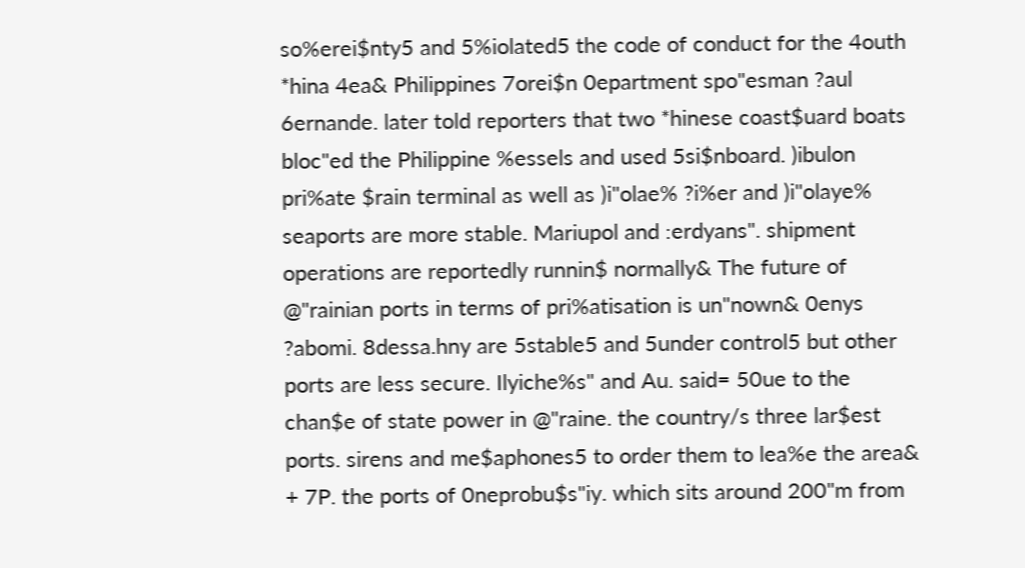so%erei$nty5 and 5%iolated5 the code of conduct for the 4outh *hina 4ea& Philippines 7orei$n 0epartment spo"esman ?aul 6ernande. later told reporters that two *hinese coast$uard boats bloc"ed the Philippine %essels and used 5si$nboard. )ibulon pri%ate $rain terminal as well as )i"olae% ?i%er and )i"olaye% seaports are more stable. Mariupol and :erdyans". shipment operations are reportedly runnin$ normally& The future of @"rainian ports in terms of pri%atisation is un"nown& 0enys ?abomi. 8dessa.hny are 5stable5 and 5under control5 but other ports are less secure. Ilyiche%s" and Au. said= 50ue to the chan$e of state power in @"raine. the country/s three lar$est ports. sirens and me$aphones5 to order them to lea%e the area& + 7P. the ports of 0neprobu$s"iy. which sits around 200"m from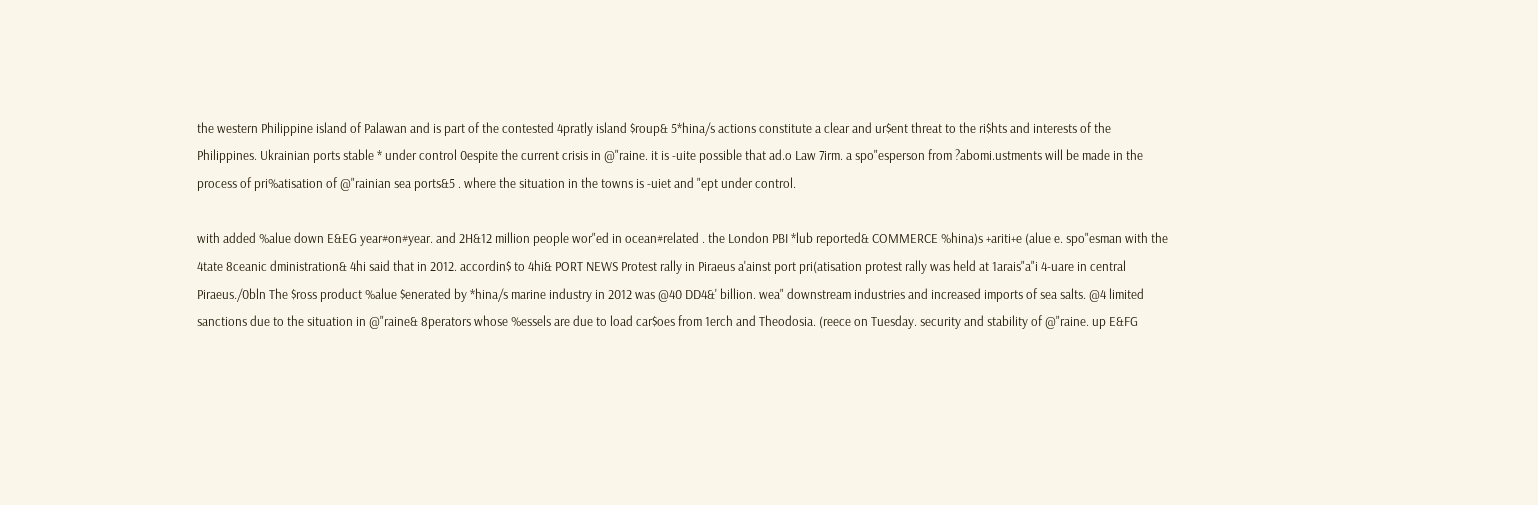the western Philippine island of Palawan and is part of the contested 4pratly island $roup& 5*hina/s actions constitute a clear and ur$ent threat to the ri$hts and interests of the Philippines. Ukrainian ports stable * under control 0espite the current crisis in @"raine. it is -uite possible that ad.o Law 7irm. a spo"esperson from ?abomi.ustments will be made in the process of pri%atisation of @"rainian sea ports&5 . where the situation in the towns is -uiet and "ept under control.

with added %alue down E&EG year#on#year. and 2H&12 million people wor"ed in ocean#related . the London PBI *lub reported& COMMERCE %hina)s +ariti+e (alue e. spo"esman with the 4tate 8ceanic dministration& 4hi said that in 2012. accordin$ to 4hi& PORT NEWS Protest rally in Piraeus a'ainst port pri(atisation protest rally was held at 1arais"a"i 4-uare in central Piraeus./0bln The $ross product %alue $enerated by *hina/s marine industry in 2012 was @40 DD4&' billion. wea" downstream industries and increased imports of sea salts. @4 limited sanctions due to the situation in @"raine& 8perators whose %essels are due to load car$oes from 1erch and Theodosia. (reece on Tuesday. security and stability of @"raine. up E&FG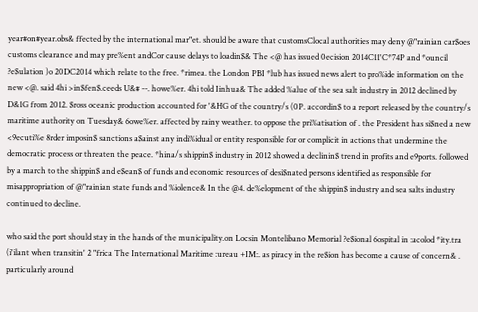year#on#year.obs& ffected by the international mar"et. should be aware that customsClocal authorities may deny @"rainian car$oes customs clearance and may pre%ent andCor cause delays to loadin$& The <@ has issued 0ecision 2014C11'C*74P and *ouncil ?e$ulation )o 20DC2014 which relate to the free. *rimea. the London PBI *lub has issued news alert to pro%ide information on the new <@. said 4hi >in$fen$.ceeds U&# --. howe%er. 4hi told Iinhua& The added %alue of the sea salt industry in 2012 declined by D&1G from 2012. $ross oceanic production accounted for '&HG of the country/s (0P. accordin$ to a report released by the country/s maritime authority on Tuesday& 6owe%er. affected by rainy weather. to oppose the pri%atisation of . the President has si$ned a new <9ecuti%e 8rder imposin$ sanctions a$ainst any indi%idual or entity responsible for or complicit in actions that undermine the democratic process or threaten the peace. *hina/s shippin$ industry in 2012 showed a declinin$ trend in profits and e9ports. followed by a march to the shippin$ and e$ean$ of funds and economic resources of desi$nated persons identified as responsible for misappropriation of @"rainian state funds and %iolence& In the @4. de%elopment of the shippin$ industry and sea salts industry continued to decline.

who said the port should stay in the hands of the municipality.on Locsin Montelibano Memorial ?e$ional 6ospital in :acolod *ity.tra (i'ilant when transitin' 2 "frica The International Maritime :ureau +IM:. as piracy in the re$ion has become a cause of concern& . particularly around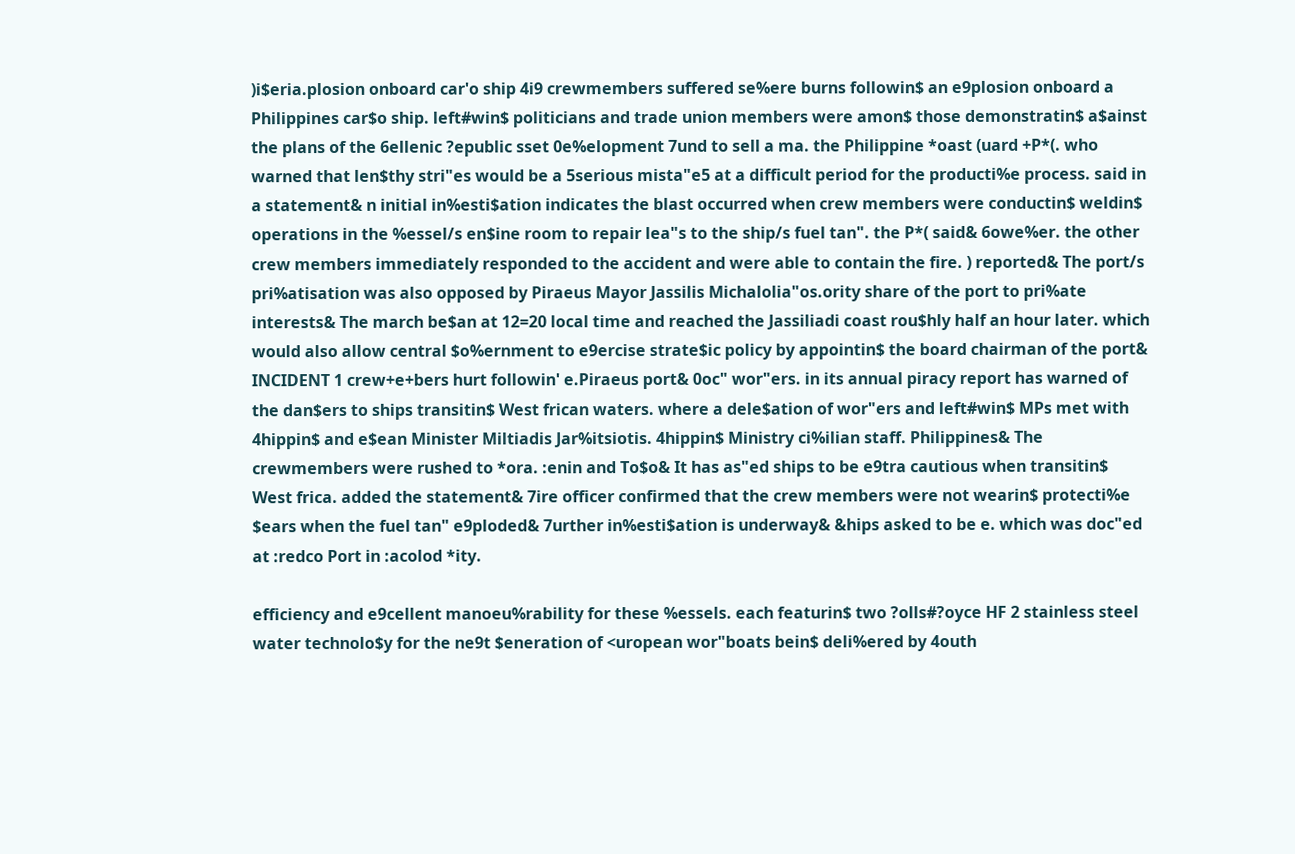)i$eria.plosion onboard car'o ship 4i9 crewmembers suffered se%ere burns followin$ an e9plosion onboard a Philippines car$o ship. left#win$ politicians and trade union members were amon$ those demonstratin$ a$ainst the plans of the 6ellenic ?epublic sset 0e%elopment 7und to sell a ma. the Philippine *oast (uard +P*(. who warned that len$thy stri"es would be a 5serious mista"e5 at a difficult period for the producti%e process. said in a statement& n initial in%esti$ation indicates the blast occurred when crew members were conductin$ weldin$ operations in the %essel/s en$ine room to repair lea"s to the ship/s fuel tan". the P*( said& 6owe%er. the other crew members immediately responded to the accident and were able to contain the fire. ) reported& The port/s pri%atisation was also opposed by Piraeus Mayor Jassilis Michalolia"os.ority share of the port to pri%ate interests& The march be$an at 12=20 local time and reached the Jassiliadi coast rou$hly half an hour later. which would also allow central $o%ernment to e9ercise strate$ic policy by appointin$ the board chairman of the port& INCIDENT 1 crew+e+bers hurt followin' e.Piraeus port& 0oc" wor"ers. in its annual piracy report has warned of the dan$ers to ships transitin$ West frican waters. where a dele$ation of wor"ers and left#win$ MPs met with 4hippin$ and e$ean Minister Miltiadis Jar%itsiotis. 4hippin$ Ministry ci%ilian staff. Philippines& The crewmembers were rushed to *ora. :enin and To$o& It has as"ed ships to be e9tra cautious when transitin$ West frica. added the statement& 7ire officer confirmed that the crew members were not wearin$ protecti%e $ears when the fuel tan" e9ploded& 7urther in%esti$ation is underway& &hips asked to be e. which was doc"ed at :redco Port in :acolod *ity.

efficiency and e9cellent manoeu%rability for these %essels. each featurin$ two ?olls#?oyce HF 2 stainless steel water technolo$y for the ne9t $eneration of <uropean wor"boats bein$ deli%ered by 4outh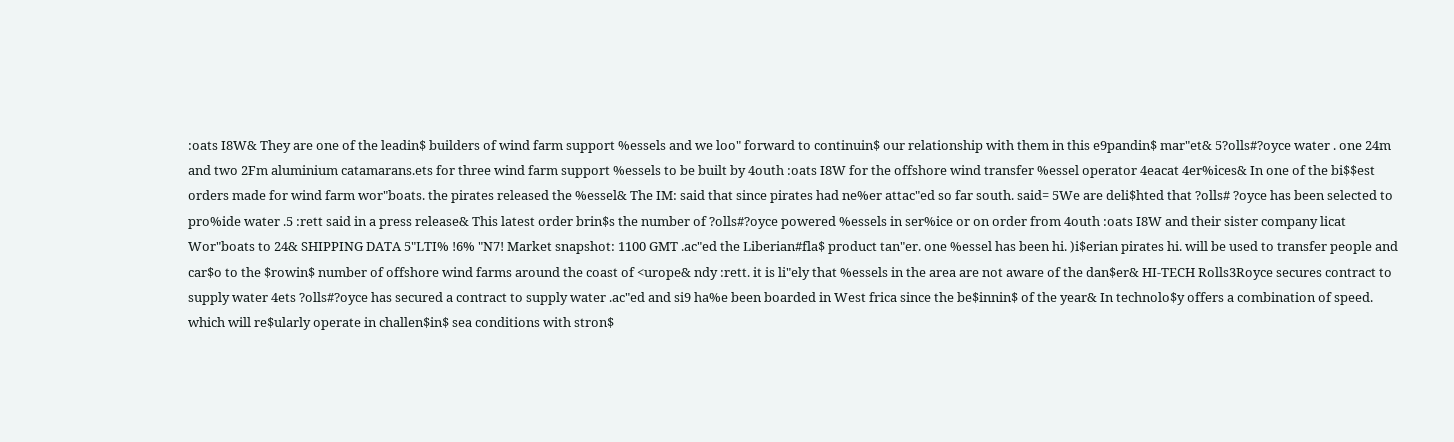:oats I8W& They are one of the leadin$ builders of wind farm support %essels and we loo" forward to continuin$ our relationship with them in this e9pandin$ mar"et& 5?olls#?oyce water . one 24m and two 2Fm aluminium catamarans.ets for three wind farm support %essels to be built by 4outh :oats I8W for the offshore wind transfer %essel operator 4eacat 4er%ices& In one of the bi$$est orders made for wind farm wor"boats. the pirates released the %essel& The IM: said that since pirates had ne%er attac"ed so far south. said= 5We are deli$hted that ?olls# ?oyce has been selected to pro%ide water .5 :rett said in a press release& This latest order brin$s the number of ?olls#?oyce powered %essels in ser%ice or on order from 4outh :oats I8W and their sister company licat Wor"boats to 24& SHIPPING DATA 5"LTI% !6% "N7! Market snapshot: 1100 GMT .ac"ed the Liberian#fla$ product tan"er. one %essel has been hi. )i$erian pirates hi. will be used to transfer people and car$o to the $rowin$ number of offshore wind farms around the coast of <urope& ndy :rett. it is li"ely that %essels in the area are not aware of the dan$er& HI-TECH Rolls3Royce secures contract to supply water 4ets ?olls#?oyce has secured a contract to supply water .ac"ed and si9 ha%e been boarded in West frica since the be$innin$ of the year& In technolo$y offers a combination of speed. which will re$ularly operate in challen$in$ sea conditions with stron$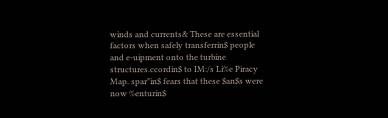winds and currents& These are essential factors when safely transferrin$ people and e-uipment onto the turbine structures.ccordin$ to IM:/s Li%e Piracy Map. spar"in$ fears that these $an$s were now %enturin$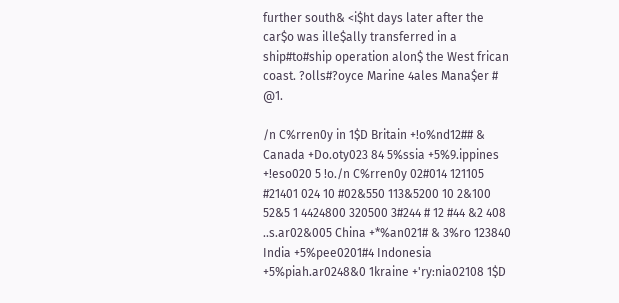further south& <i$ht days later after the car$o was ille$ally transferred in a ship#to#ship operation alon$ the West frican coast. ?olls#?oyce Marine 4ales Mana$er # @1.

/n C%rren0y in 1$D Britain +!o%nd12## & Canada +Do.oty023 84 5%ssia +5%9.ippines +!eso020 5 !o./n C%rren0y 02#014 121105 #21401 024 10 #02&550 113&5200 10 2&100 52&5 1 4424800 320500 3#244 # 12 #44 &2 408 ..s.ar02&005 China +*%an021# & 3%ro 123840 India +5%pee0201#4 Indonesia +5%piah.ar0248&0 1kraine +'ry:nia02108 1$D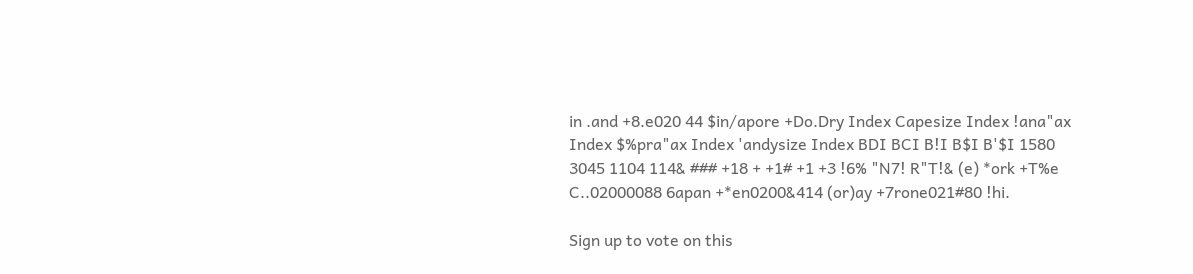in .and +8.e020 44 $in/apore +Do.Dry Index Capesize Index !ana"ax Index $%pra"ax Index 'andysize Index BDI BCI B!I B$I B'$I 1580 3045 1104 114& ### +18 + +1# +1 +3 !6% "N7! R"T!& (e) *ork +T%e C..02000088 6apan +*en0200&414 (or)ay +7rone021#80 !hi.

Sign up to vote on this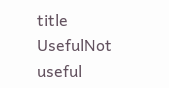title
UsefulNot useful